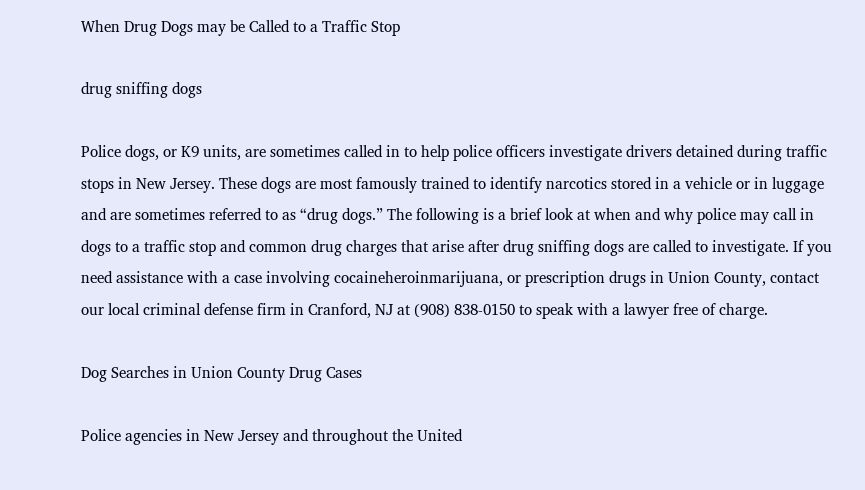When Drug Dogs may be Called to a Traffic Stop

drug sniffing dogs

Police dogs, or K9 units, are sometimes called in to help police officers investigate drivers detained during traffic stops in New Jersey. These dogs are most famously trained to identify narcotics stored in a vehicle or in luggage and are sometimes referred to as “drug dogs.” The following is a brief look at when and why police may call in dogs to a traffic stop and common drug charges that arise after drug sniffing dogs are called to investigate. If you need assistance with a case involving cocaineheroinmarijuana, or prescription drugs in Union County, contact our local criminal defense firm in Cranford, NJ at (908) 838-0150 to speak with a lawyer free of charge.

Dog Searches in Union County Drug Cases

Police agencies in New Jersey and throughout the United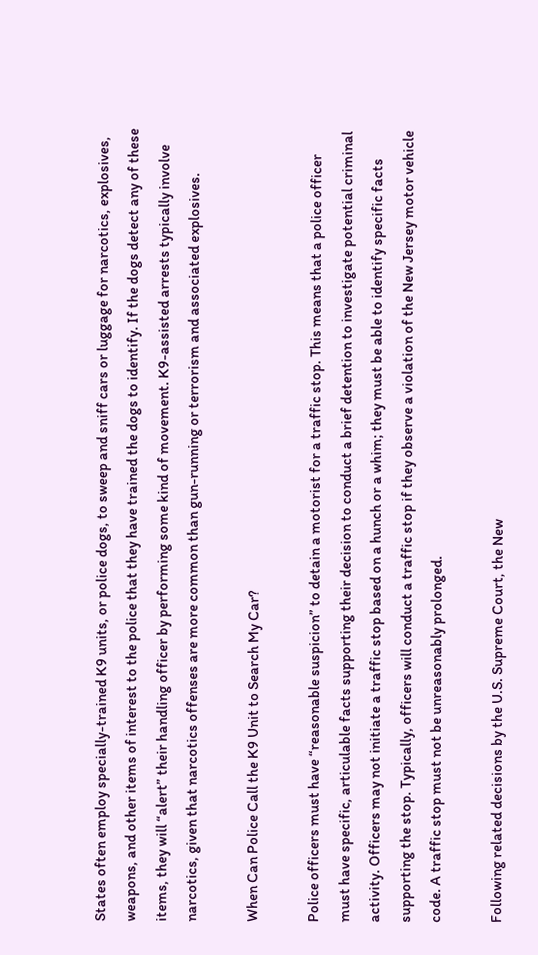States often employ specially-trained K9 units, or police dogs, to sweep and sniff cars or luggage for narcotics, explosives, weapons, and other items of interest to the police that they have trained the dogs to identify. If the dogs detect any of these items, they will “alert” their handling officer by performing some kind of movement. K9-assisted arrests typically involve narcotics, given that narcotics offenses are more common than gun-running or terrorism and associated explosives.

When Can Police Call the K9 Unit to Search My Car?

Police officers must have “reasonable suspicion” to detain a motorist for a traffic stop. This means that a police officer must have specific, articulable facts supporting their decision to conduct a brief detention to investigate potential criminal activity. Officers may not initiate a traffic stop based on a hunch or a whim; they must be able to identify specific facts supporting the stop. Typically, officers will conduct a traffic stop if they observe a violation of the New Jersey motor vehicle code. A traffic stop must not be unreasonably prolonged.

Following related decisions by the U.S. Supreme Court, the New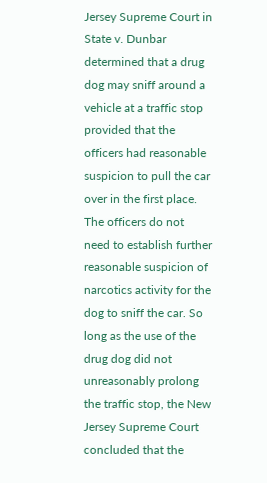Jersey Supreme Court in State v. Dunbar determined that a drug dog may sniff around a vehicle at a traffic stop provided that the officers had reasonable suspicion to pull the car over in the first place. The officers do not need to establish further reasonable suspicion of narcotics activity for the dog to sniff the car. So long as the use of the drug dog did not unreasonably prolong the traffic stop, the New Jersey Supreme Court concluded that the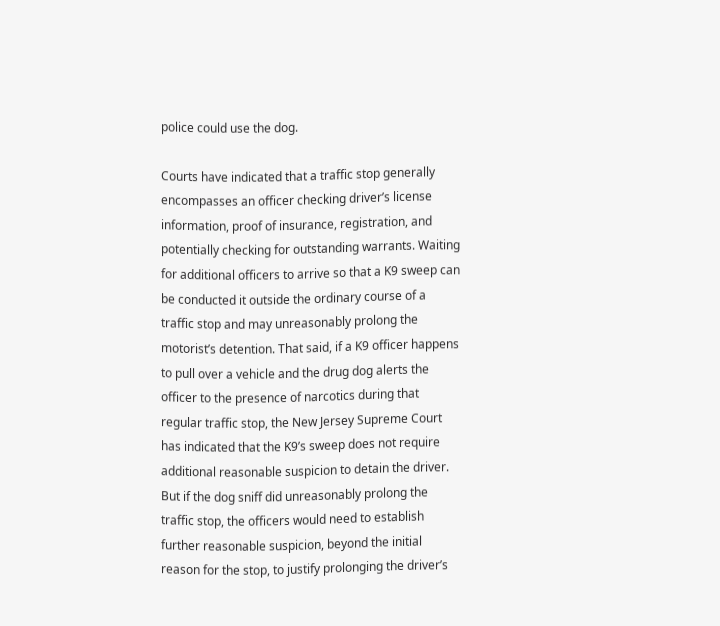police could use the dog.

Courts have indicated that a traffic stop generally encompasses an officer checking driver’s license information, proof of insurance, registration, and potentially checking for outstanding warrants. Waiting for additional officers to arrive so that a K9 sweep can be conducted it outside the ordinary course of a traffic stop and may unreasonably prolong the motorist’s detention. That said, if a K9 officer happens to pull over a vehicle and the drug dog alerts the officer to the presence of narcotics during that regular traffic stop, the New Jersey Supreme Court has indicated that the K9’s sweep does not require additional reasonable suspicion to detain the driver. But if the dog sniff did unreasonably prolong the traffic stop, the officers would need to establish further reasonable suspicion, beyond the initial reason for the stop, to justify prolonging the driver’s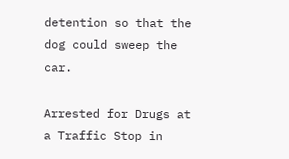detention so that the dog could sweep the car.

Arrested for Drugs at a Traffic Stop in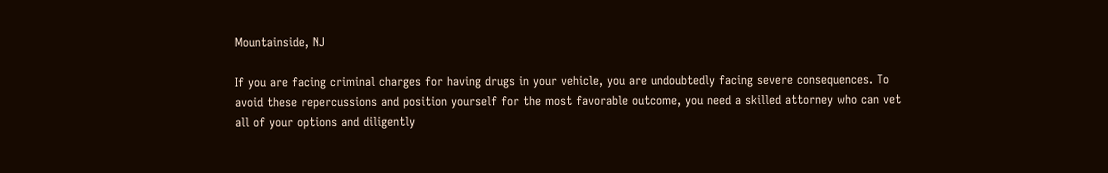Mountainside, NJ

If you are facing criminal charges for having drugs in your vehicle, you are undoubtedly facing severe consequences. To avoid these repercussions and position yourself for the most favorable outcome, you need a skilled attorney who can vet all of your options and diligently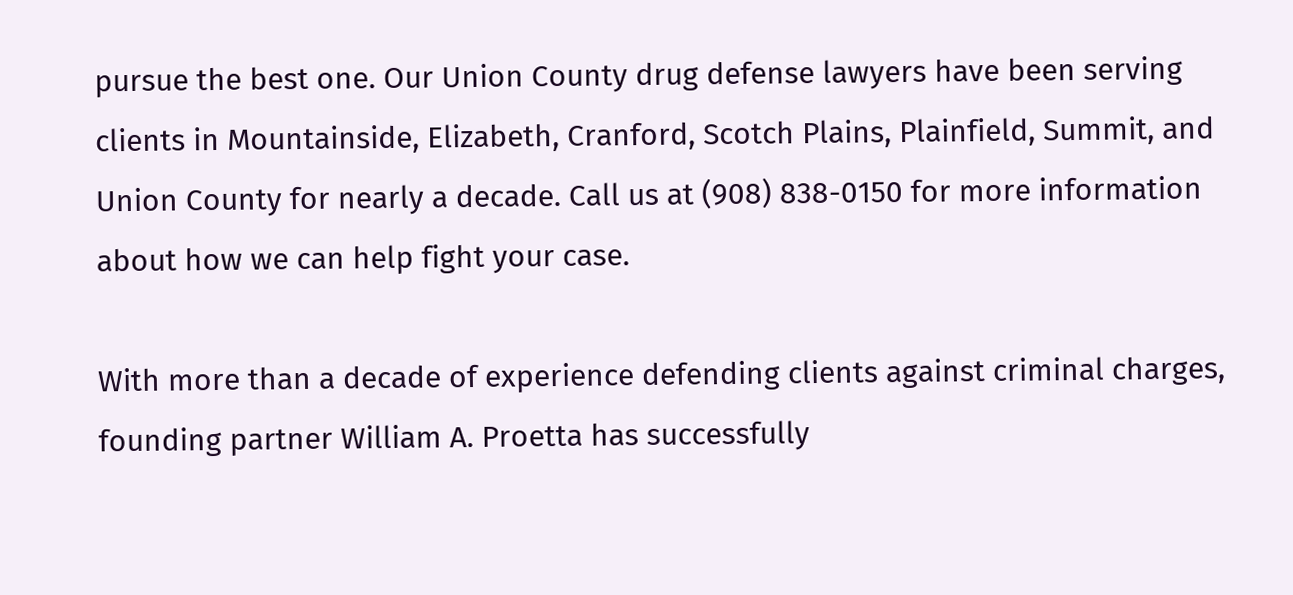pursue the best one. Our Union County drug defense lawyers have been serving clients in Mountainside, Elizabeth, Cranford, Scotch Plains, Plainfield, Summit, and Union County for nearly a decade. Call us at (908) 838-0150 for more information about how we can help fight your case.

With more than a decade of experience defending clients against criminal charges, founding partner William A. Proetta has successfully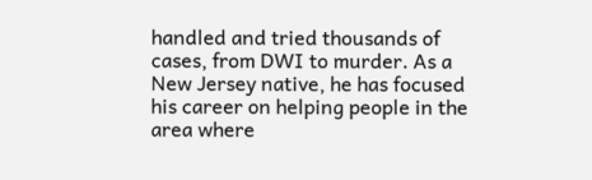handled and tried thousands of cases, from DWI to murder. As a New Jersey native, he has focused his career on helping people in the area where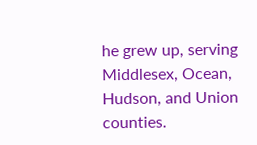he grew up, serving Middlesex, Ocean, Hudson, and Union counties.